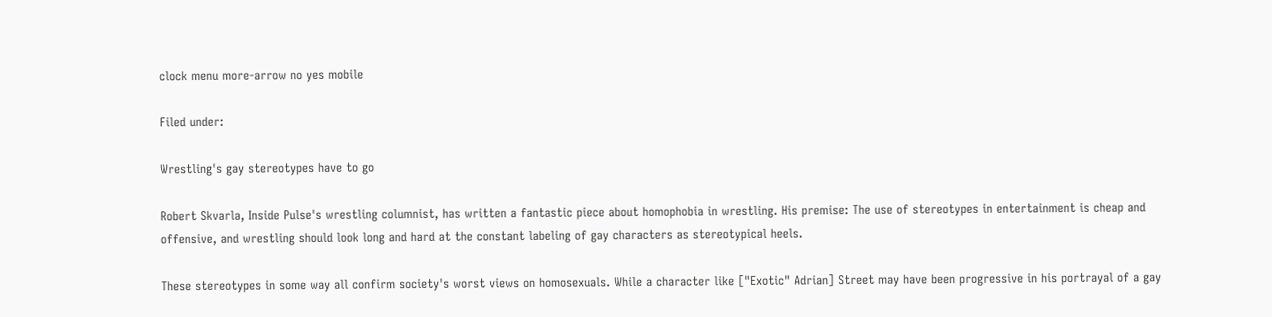clock menu more-arrow no yes mobile

Filed under:

Wrestling's gay stereotypes have to go

Robert Skvarla, Inside Pulse's wrestling columnist, has written a fantastic piece about homophobia in wrestling. His premise: The use of stereotypes in entertainment is cheap and offensive, and wrestling should look long and hard at the constant labeling of gay characters as stereotypical heels.

These stereotypes in some way all confirm society's worst views on homosexuals. While a character like ["Exotic" Adrian] Street may have been progressive in his portrayal of a gay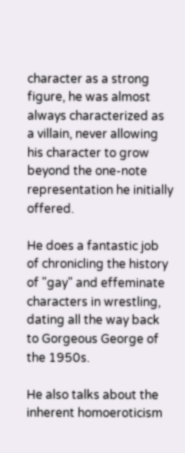character as a strong figure, he was almost always characterized as a villain, never allowing his character to grow beyond the one-note representation he initially offered.

He does a fantastic job of chronicling the history of "gay" and effeminate characters in wrestling, dating all the way back to Gorgeous George of the 1950s.

He also talks about the inherent homoeroticism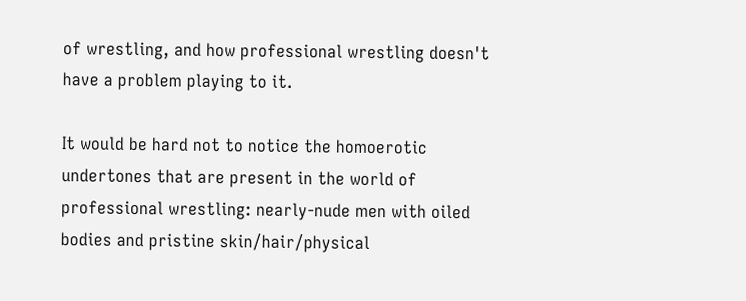of wrestling, and how professional wrestling doesn't have a problem playing to it.

It would be hard not to notice the homoerotic undertones that are present in the world of professional wrestling: nearly-nude men with oiled bodies and pristine skin/hair/physical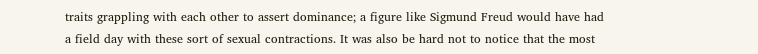traits grappling with each other to assert dominance; a figure like Sigmund Freud would have had a field day with these sort of sexual contractions. It was also be hard not to notice that the most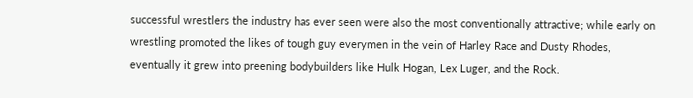successful wrestlers the industry has ever seen were also the most conventionally attractive; while early on wrestling promoted the likes of tough guy everymen in the vein of Harley Race and Dusty Rhodes, eventually it grew into preening bodybuilders like Hulk Hogan, Lex Luger, and the Rock.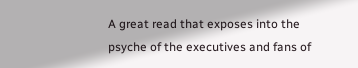A great read that exposes into the psyche of the executives and fans of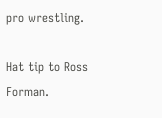pro wrestling.

Hat tip to Ross Forman.